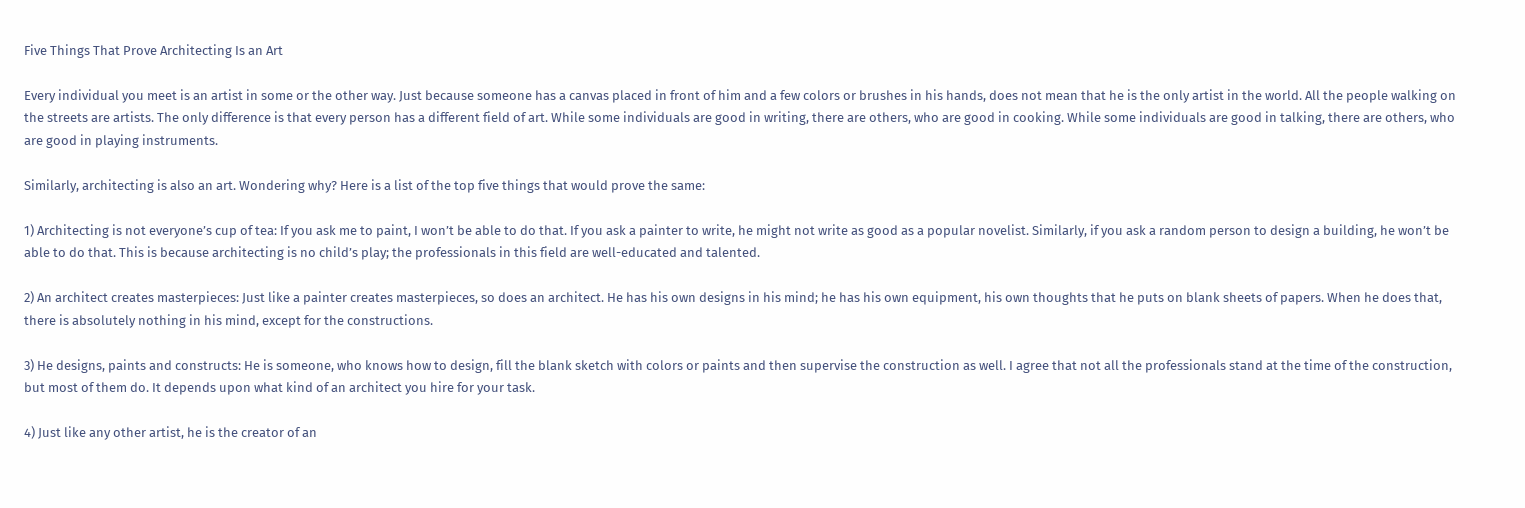Five Things That Prove Architecting Is an Art

Every individual you meet is an artist in some or the other way. Just because someone has a canvas placed in front of him and a few colors or brushes in his hands, does not mean that he is the only artist in the world. All the people walking on the streets are artists. The only difference is that every person has a different field of art. While some individuals are good in writing, there are others, who are good in cooking. While some individuals are good in talking, there are others, who are good in playing instruments.

Similarly, architecting is also an art. Wondering why? Here is a list of the top five things that would prove the same:

1) Architecting is not everyone’s cup of tea: If you ask me to paint, I won’t be able to do that. If you ask a painter to write, he might not write as good as a popular novelist. Similarly, if you ask a random person to design a building, he won’t be able to do that. This is because architecting is no child’s play; the professionals in this field are well-educated and talented.

2) An architect creates masterpieces: Just like a painter creates masterpieces, so does an architect. He has his own designs in his mind; he has his own equipment, his own thoughts that he puts on blank sheets of papers. When he does that, there is absolutely nothing in his mind, except for the constructions.

3) He designs, paints and constructs: He is someone, who knows how to design, fill the blank sketch with colors or paints and then supervise the construction as well. I agree that not all the professionals stand at the time of the construction, but most of them do. It depends upon what kind of an architect you hire for your task.

4) Just like any other artist, he is the creator of an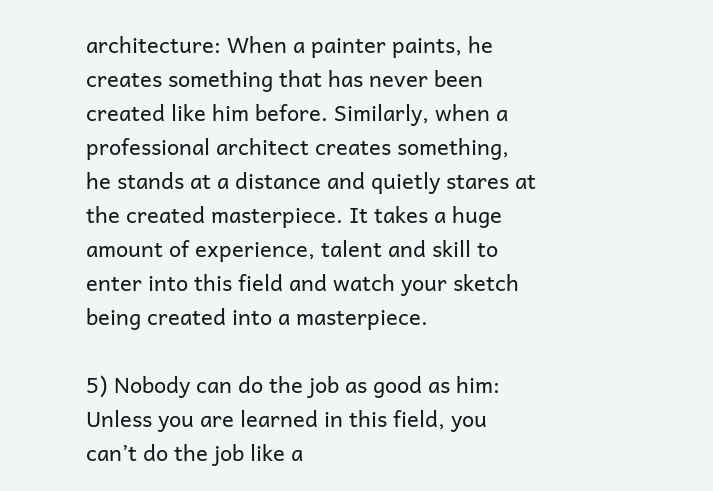architecture: When a painter paints, he creates something that has never been created like him before. Similarly, when a professional architect creates something, he stands at a distance and quietly stares at the created masterpiece. It takes a huge amount of experience, talent and skill to enter into this field and watch your sketch being created into a masterpiece.

5) Nobody can do the job as good as him: Unless you are learned in this field, you can’t do the job like a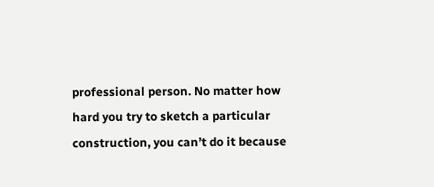professional person. No matter how hard you try to sketch a particular construction, you can’t do it because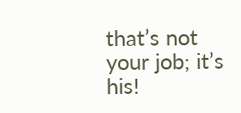that’s not your job; it’s his!